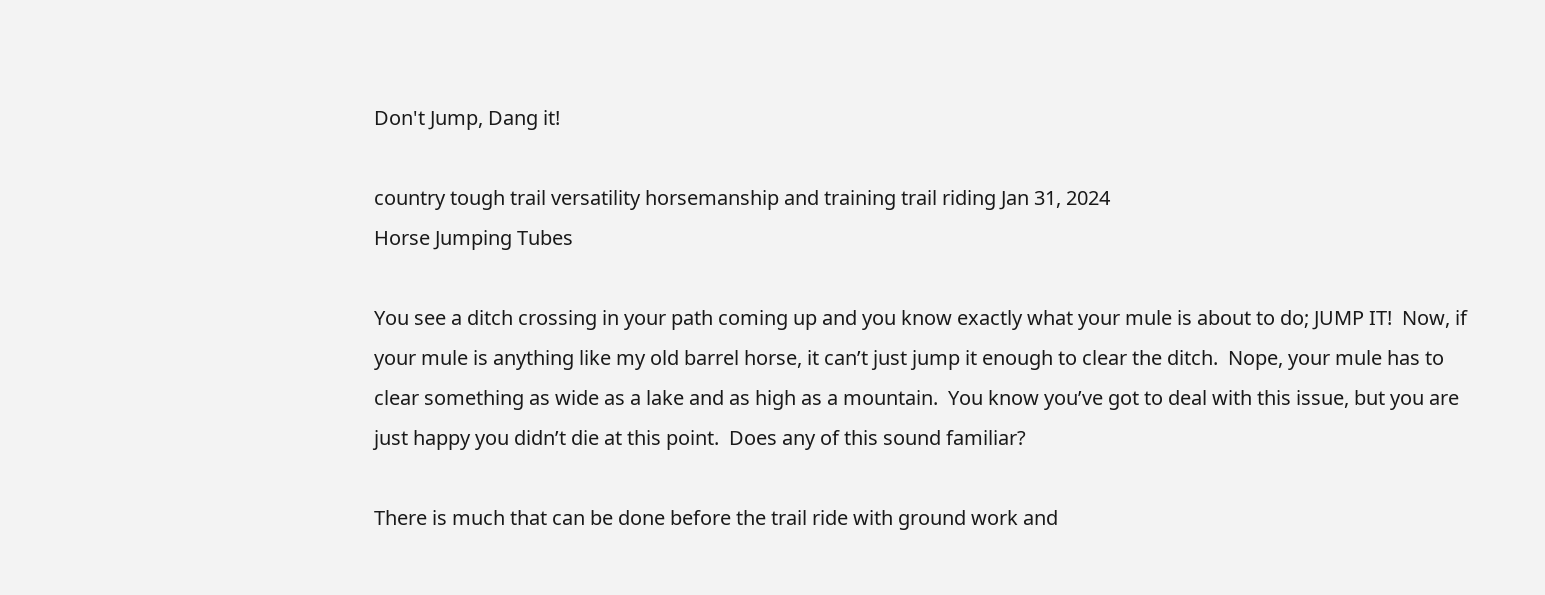Don't Jump, Dang it!

country tough trail versatility horsemanship and training trail riding Jan 31, 2024
Horse Jumping Tubes

You see a ditch crossing in your path coming up and you know exactly what your mule is about to do; JUMP IT!  Now, if your mule is anything like my old barrel horse, it can’t just jump it enough to clear the ditch.  Nope, your mule has to clear something as wide as a lake and as high as a mountain.  You know you’ve got to deal with this issue, but you are just happy you didn’t die at this point.  Does any of this sound familiar?

There is much that can be done before the trail ride with ground work and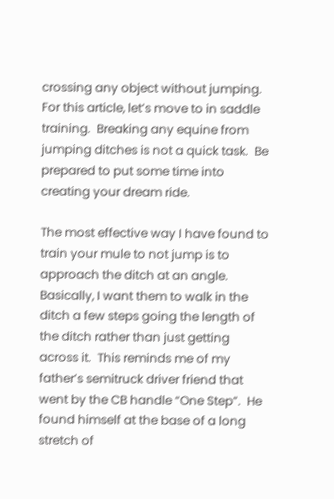crossing any object without jumping.  For this article, let’s move to in saddle training.  Breaking any equine from jumping ditches is not a quick task.  Be prepared to put some time into creating your dream ride.

The most effective way I have found to train your mule to not jump is to approach the ditch at an angle.  Basically, I want them to walk in the ditch a few steps going the length of the ditch rather than just getting across it.  This reminds me of my father’s semitruck driver friend that went by the CB handle “One Step”.  He found himself at the base of a long stretch of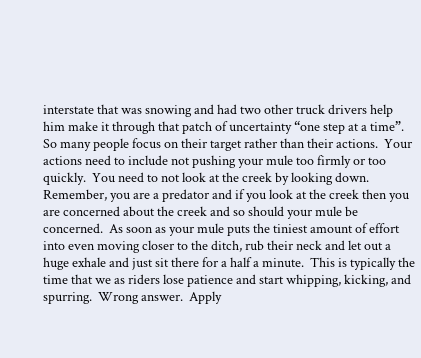interstate that was snowing and had two other truck drivers help him make it through that patch of uncertainty “one step at a time”.  So many people focus on their target rather than their actions.  Your actions need to include not pushing your mule too firmly or too quickly.  You need to not look at the creek by looking down.  Remember, you are a predator and if you look at the creek then you are concerned about the creek and so should your mule be concerned.  As soon as your mule puts the tiniest amount of effort into even moving closer to the ditch, rub their neck and let out a huge exhale and just sit there for a half a minute.  This is typically the time that we as riders lose patience and start whipping, kicking, and spurring.  Wrong answer.  Apply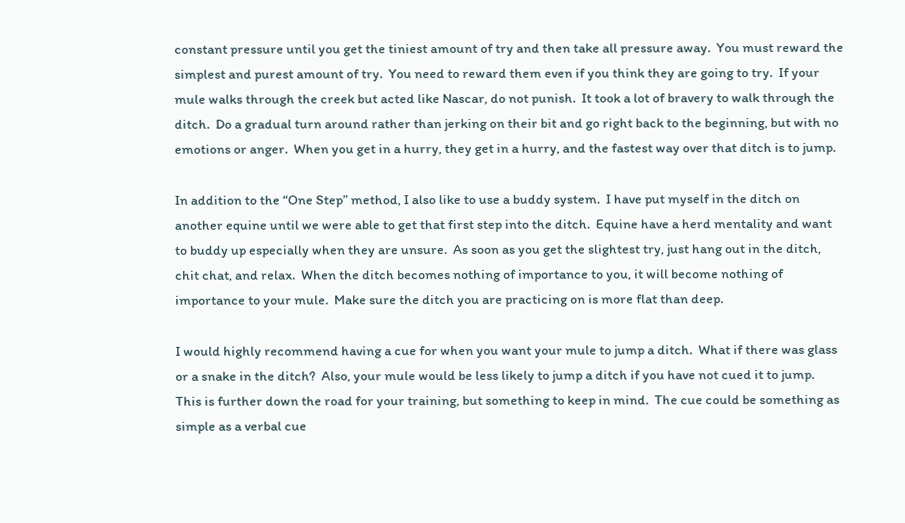constant pressure until you get the tiniest amount of try and then take all pressure away.  You must reward the simplest and purest amount of try.  You need to reward them even if you think they are going to try.  If your mule walks through the creek but acted like Nascar, do not punish.  It took a lot of bravery to walk through the ditch.  Do a gradual turn around rather than jerking on their bit and go right back to the beginning, but with no emotions or anger.  When you get in a hurry, they get in a hurry, and the fastest way over that ditch is to jump.

In addition to the “One Step” method, I also like to use a buddy system.  I have put myself in the ditch on another equine until we were able to get that first step into the ditch.  Equine have a herd mentality and want to buddy up especially when they are unsure.  As soon as you get the slightest try, just hang out in the ditch, chit chat, and relax.  When the ditch becomes nothing of importance to you, it will become nothing of importance to your mule.  Make sure the ditch you are practicing on is more flat than deep.

I would highly recommend having a cue for when you want your mule to jump a ditch.  What if there was glass or a snake in the ditch?  Also, your mule would be less likely to jump a ditch if you have not cued it to jump.  This is further down the road for your training, but something to keep in mind.  The cue could be something as simple as a verbal cue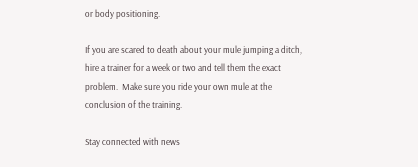or body positioning.

If you are scared to death about your mule jumping a ditch, hire a trainer for a week or two and tell them the exact problem.  Make sure you ride your own mule at the conclusion of the training.

Stay connected with news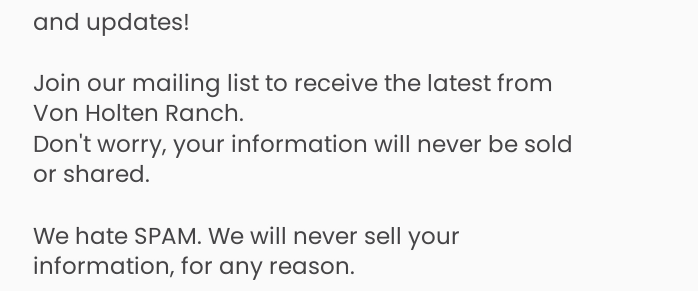and updates!

Join our mailing list to receive the latest from Von Holten Ranch.
Don't worry, your information will never be sold or shared.

We hate SPAM. We will never sell your information, for any reason.